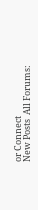or Connect
New Posts  All Forums: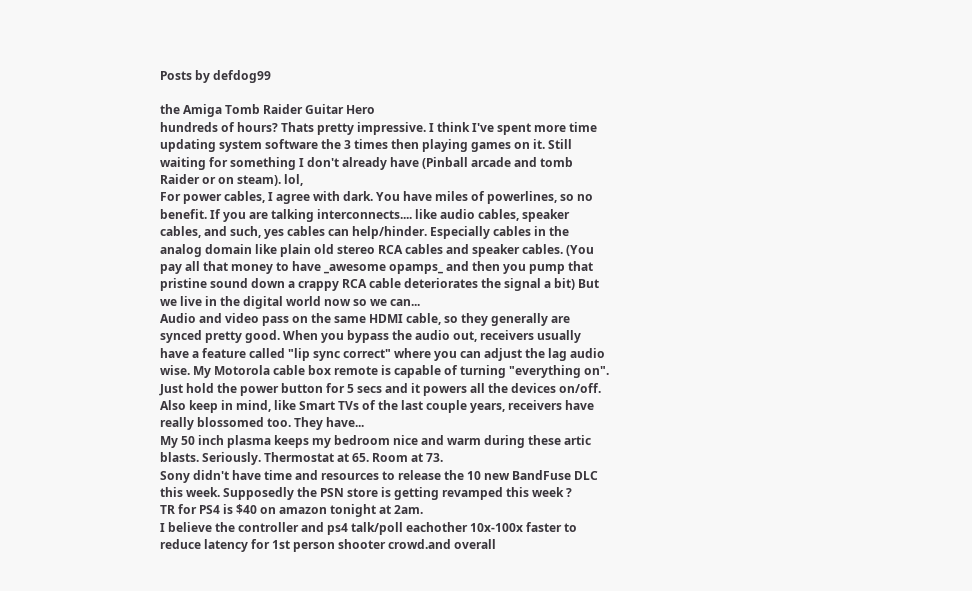Posts by defdog99

the Amiga Tomb Raider Guitar Hero
hundreds of hours? Thats pretty impressive. I think I've spent more time updating system software the 3 times then playing games on it. Still waiting for something I don't already have (Pinball arcade and tomb Raider or on steam). lol,
For power cables, I agree with dark. You have miles of powerlines, so no benefit. If you are talking interconnects.... like audio cables, speaker cables, and such, yes cables can help/hinder. Especially cables in the analog domain like plain old stereo RCA cables and speaker cables. (You pay all that money to have _awesome opamps_ and then you pump that pristine sound down a crappy RCA cable deteriorates the signal a bit) But we live in the digital world now so we can...
Audio and video pass on the same HDMI cable, so they generally are synced pretty good. When you bypass the audio out, receivers usually have a feature called "lip sync correct" where you can adjust the lag audio wise. My Motorola cable box remote is capable of turning "everything on". Just hold the power button for 5 secs and it powers all the devices on/off. Also keep in mind, like Smart TVs of the last couple years, receivers have really blossomed too. They have...
My 50 inch plasma keeps my bedroom nice and warm during these artic blasts. Seriously. Thermostat at 65. Room at 73.
Sony didn't have time and resources to release the 10 new BandFuse DLC this week. Supposedly the PSN store is getting revamped this week ?
TR for PS4 is $40 on amazon tonight at 2am.
I believe the controller and ps4 talk/poll eachother 10x-100x faster to reduce latency for 1st person shooter crowd.and overall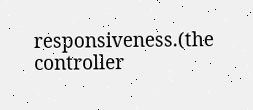responsiveness.(the controller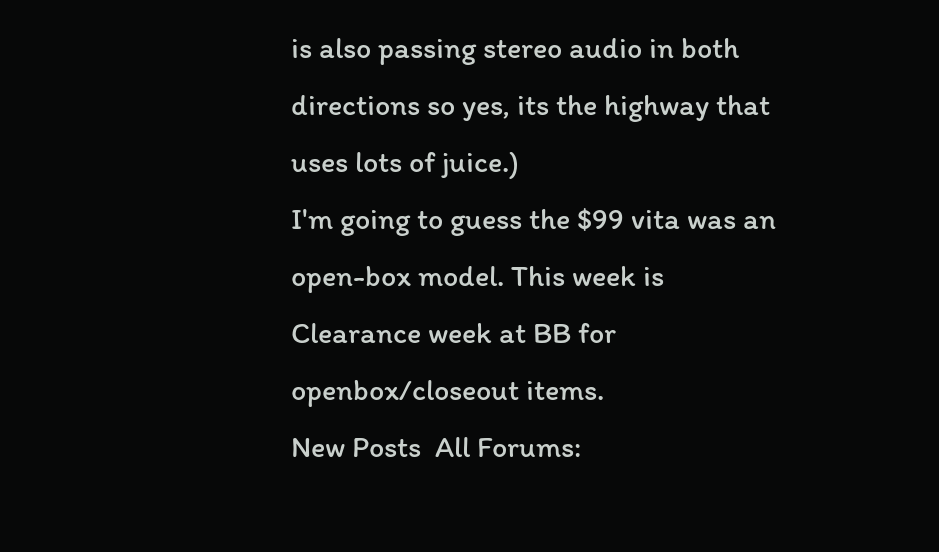is also passing stereo audio in both directions so yes, its the highway that uses lots of juice.)
I'm going to guess the $99 vita was an open-box model. This week is Clearance week at BB for openbox/closeout items.
New Posts  All Forums: